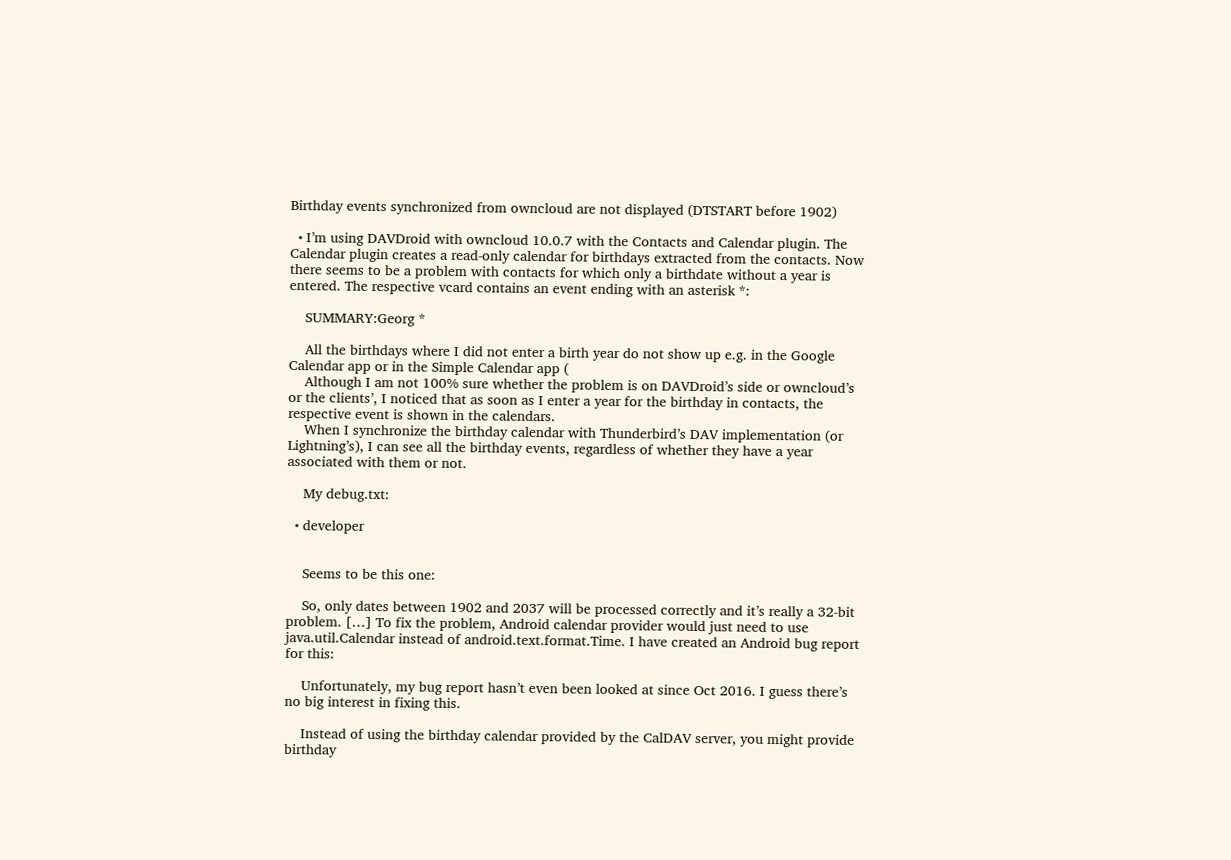Birthday events synchronized from owncloud are not displayed (DTSTART before 1902)

  • I’m using DAVDroid with owncloud 10.0.7 with the Contacts and Calendar plugin. The Calendar plugin creates a read-only calendar for birthdays extracted from the contacts. Now there seems to be a problem with contacts for which only a birthdate without a year is entered. The respective vcard contains an event ending with an asterisk *:

    SUMMARY:Georg *

    All the birthdays where I did not enter a birth year do not show up e.g. in the Google Calendar app or in the Simple Calendar app (
    Although I am not 100% sure whether the problem is on DAVDroid’s side or owncloud’s or the clients’, I noticed that as soon as I enter a year for the birthday in contacts, the respective event is shown in the calendars.
    When I synchronize the birthday calendar with Thunderbird’s DAV implementation (or Lightning’s), I can see all the birthday events, regardless of whether they have a year associated with them or not.

    My debug.txt:

  • developer


    Seems to be this one:

    So, only dates between 1902 and 2037 will be processed correctly and it’s really a 32-bit problem. […] To fix the problem, Android calendar provider would just need to use java.util.Calendar instead of android.text.format.Time. I have created an Android bug report for this:

    Unfortunately, my bug report hasn’t even been looked at since Oct 2016. I guess there’s no big interest in fixing this.

    Instead of using the birthday calendar provided by the CalDAV server, you might provide birthday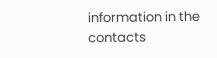information in the contacts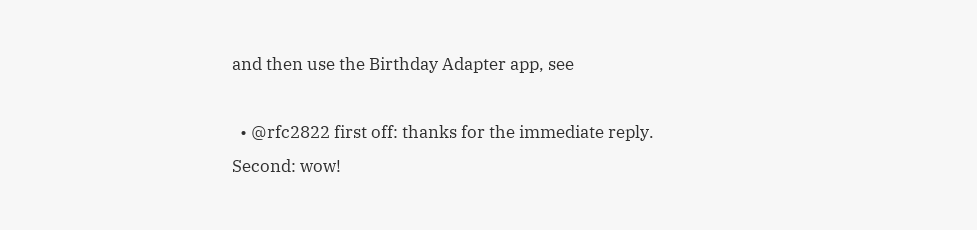and then use the Birthday Adapter app, see

  • @rfc2822 first off: thanks for the immediate reply. Second: wow!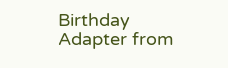Birthday Adapter from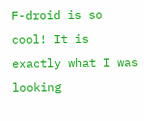F-droid is so cool! It is exactly what I was looking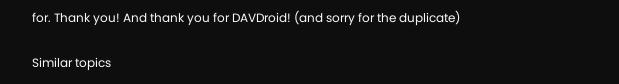for. Thank you! And thank you for DAVDroid! (and sorry for the duplicate)

Similar topics